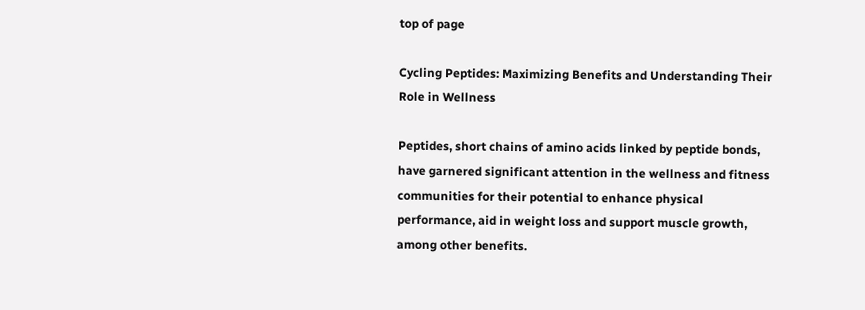top of page

Cycling Peptides: Maximizing Benefits and Understanding Their Role in Wellness

Peptides, short chains of amino acids linked by peptide bonds, have garnered significant attention in the wellness and fitness communities for their potential to enhance physical performance, aid in weight loss and support muscle growth, among other benefits.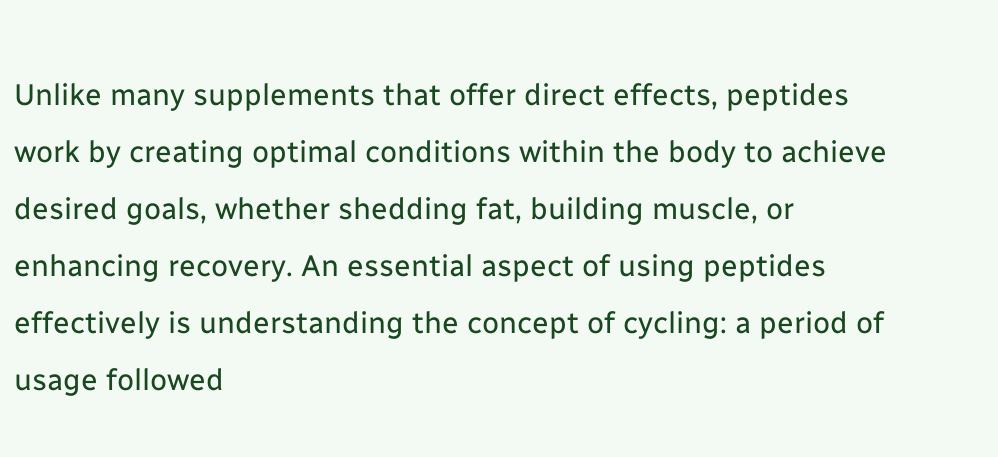Unlike many supplements that offer direct effects, peptides work by creating optimal conditions within the body to achieve desired goals, whether shedding fat, building muscle, or enhancing recovery. An essential aspect of using peptides effectively is understanding the concept of cycling: a period of usage followed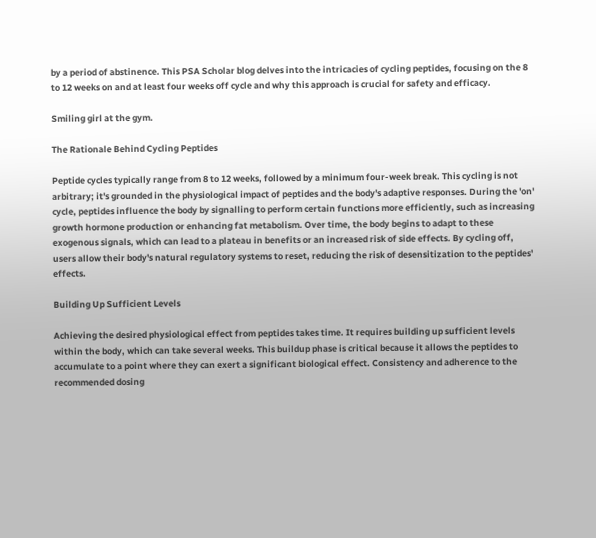by a period of abstinence. This PSA Scholar blog delves into the intricacies of cycling peptides, focusing on the 8 to 12 weeks on and at least four weeks off cycle and why this approach is crucial for safety and efficacy.

Smiling girl at the gym.

The Rationale Behind Cycling Peptides

Peptide cycles typically range from 8 to 12 weeks, followed by a minimum four-week break. This cycling is not arbitrary; it's grounded in the physiological impact of peptides and the body's adaptive responses. During the 'on' cycle, peptides influence the body by signalling to perform certain functions more efficiently, such as increasing growth hormone production or enhancing fat metabolism. Over time, the body begins to adapt to these exogenous signals, which can lead to a plateau in benefits or an increased risk of side effects. By cycling off, users allow their body's natural regulatory systems to reset, reducing the risk of desensitization to the peptides' effects.

Building Up Sufficient Levels

Achieving the desired physiological effect from peptides takes time. It requires building up sufficient levels within the body, which can take several weeks. This buildup phase is critical because it allows the peptides to accumulate to a point where they can exert a significant biological effect. Consistency and adherence to the recommended dosing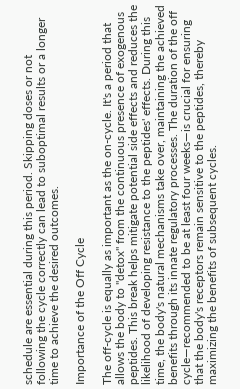schedule are essential during this period. Skipping doses or not following the cycle correctly can lead to suboptimal results or a longer time to achieve the desired outcomes.

Importance of the Off Cycle

The off-cycle is equally as important as the on-cycle. It's a period that allows the body to "detox" from the continuous presence of exogenous peptides. This break helps mitigate potential side effects and reduces the likelihood of developing resistance to the peptides' effects. During this time, the body's natural mechanisms take over, maintaining the achieved benefits through its innate regulatory processes. The duration of the off cycle—recommended to be at least four weeks—is crucial for ensuring that the body's receptors remain sensitive to the peptides, thereby maximizing the benefits of subsequent cycles.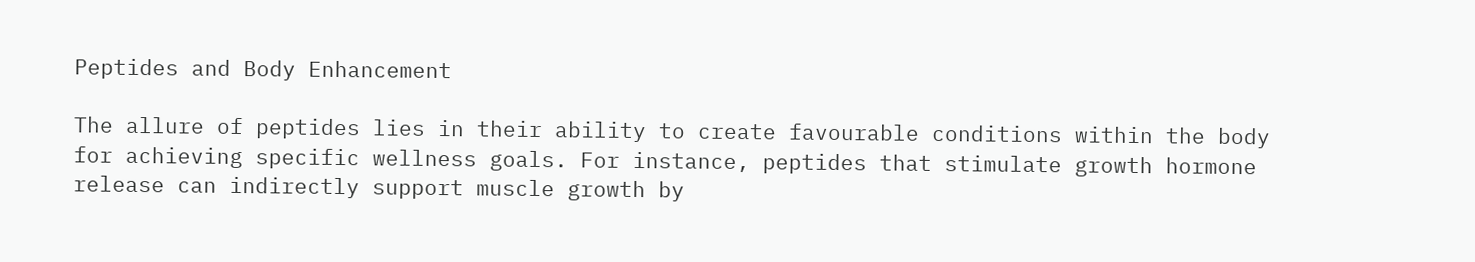Peptides and Body Enhancement

The allure of peptides lies in their ability to create favourable conditions within the body for achieving specific wellness goals. For instance, peptides that stimulate growth hormone release can indirectly support muscle growth by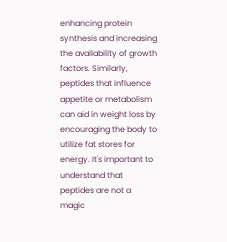enhancing protein synthesis and increasing the availability of growth factors. Similarly, peptides that influence appetite or metabolism can aid in weight loss by encouraging the body to utilize fat stores for energy. It's important to understand that peptides are not a magic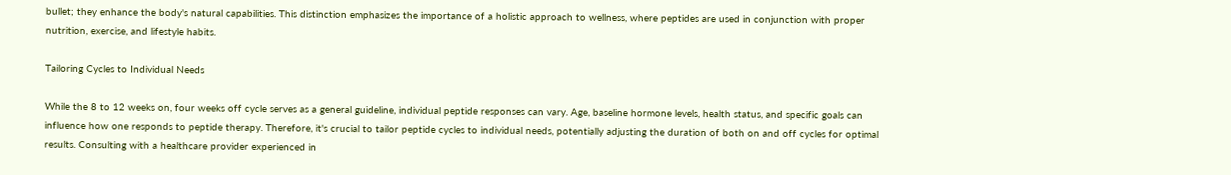bullet; they enhance the body's natural capabilities. This distinction emphasizes the importance of a holistic approach to wellness, where peptides are used in conjunction with proper nutrition, exercise, and lifestyle habits.

Tailoring Cycles to Individual Needs

While the 8 to 12 weeks on, four weeks off cycle serves as a general guideline, individual peptide responses can vary. Age, baseline hormone levels, health status, and specific goals can influence how one responds to peptide therapy. Therefore, it's crucial to tailor peptide cycles to individual needs, potentially adjusting the duration of both on and off cycles for optimal results. Consulting with a healthcare provider experienced in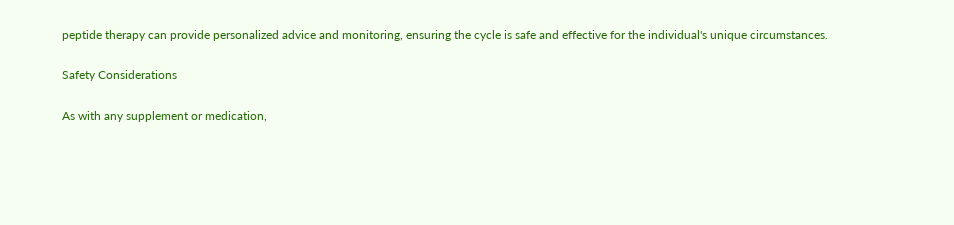peptide therapy can provide personalized advice and monitoring, ensuring the cycle is safe and effective for the individual's unique circumstances.

Safety Considerations

As with any supplement or medication,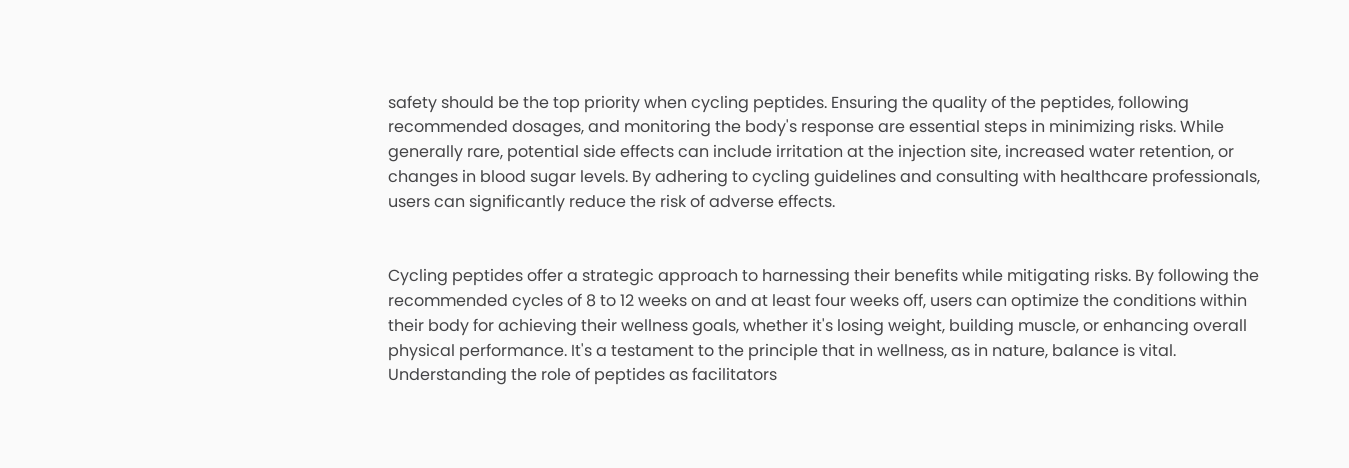safety should be the top priority when cycling peptides. Ensuring the quality of the peptides, following recommended dosages, and monitoring the body's response are essential steps in minimizing risks. While generally rare, potential side effects can include irritation at the injection site, increased water retention, or changes in blood sugar levels. By adhering to cycling guidelines and consulting with healthcare professionals, users can significantly reduce the risk of adverse effects.


Cycling peptides offer a strategic approach to harnessing their benefits while mitigating risks. By following the recommended cycles of 8 to 12 weeks on and at least four weeks off, users can optimize the conditions within their body for achieving their wellness goals, whether it's losing weight, building muscle, or enhancing overall physical performance. It's a testament to the principle that in wellness, as in nature, balance is vital. Understanding the role of peptides as facilitators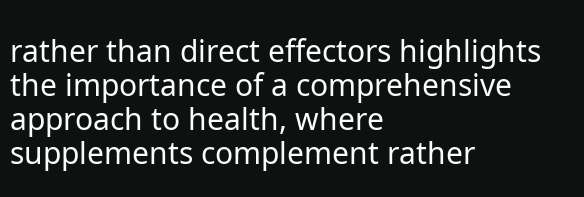rather than direct effectors highlights the importance of a comprehensive approach to health, where supplements complement rather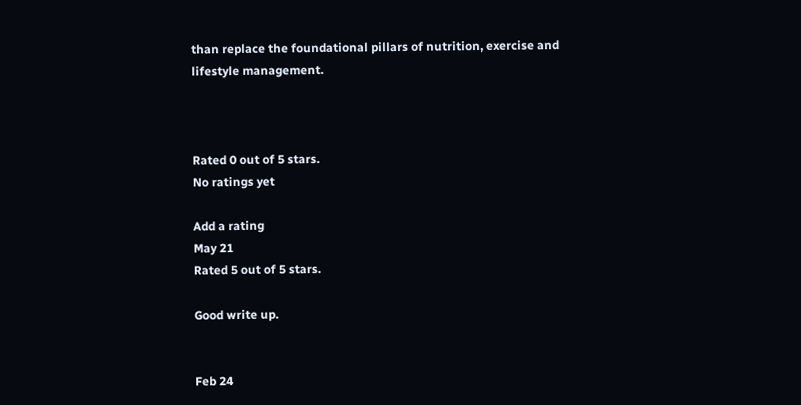than replace the foundational pillars of nutrition, exercise and lifestyle management.



Rated 0 out of 5 stars.
No ratings yet

Add a rating
May 21
Rated 5 out of 5 stars.

Good write up.


Feb 24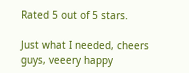Rated 5 out of 5 stars.

Just what I needed, cheers guys, veeery happy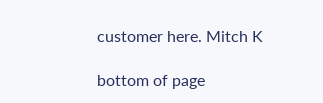customer here. Mitch K

bottom of page